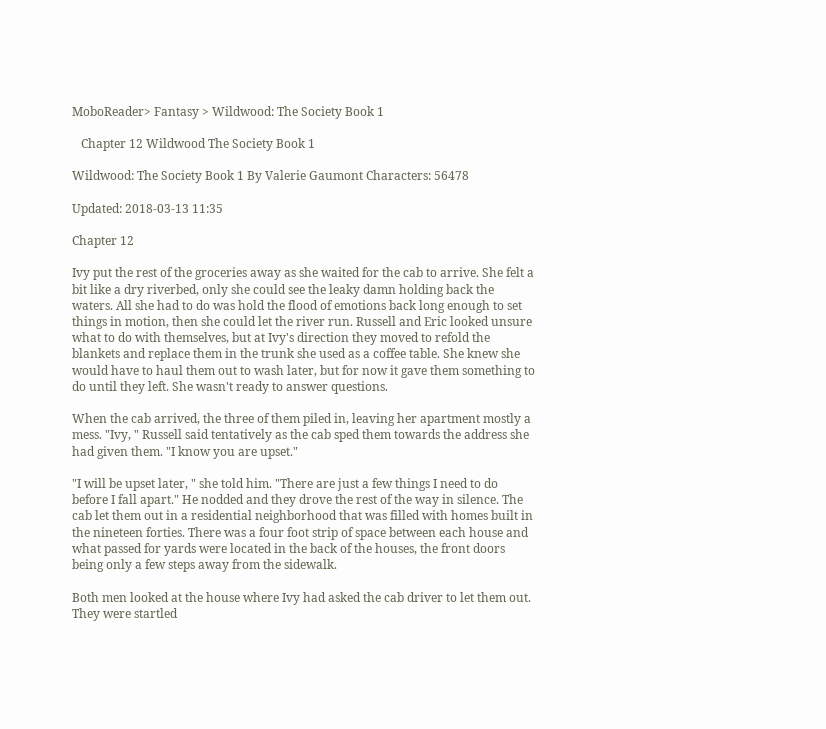MoboReader> Fantasy > Wildwood: The Society Book 1

   Chapter 12 Wildwood The Society Book 1

Wildwood: The Society Book 1 By Valerie Gaumont Characters: 56478

Updated: 2018-03-13 11:35

Chapter 12

Ivy put the rest of the groceries away as she waited for the cab to arrive. She felt a bit like a dry riverbed, only she could see the leaky damn holding back the waters. All she had to do was hold the flood of emotions back long enough to set things in motion, then she could let the river run. Russell and Eric looked unsure what to do with themselves, but at Ivy's direction they moved to refold the blankets and replace them in the trunk she used as a coffee table. She knew she would have to haul them out to wash later, but for now it gave them something to do until they left. She wasn't ready to answer questions.

When the cab arrived, the three of them piled in, leaving her apartment mostly a mess. "Ivy, " Russell said tentatively as the cab sped them towards the address she had given them. "I know you are upset."

"I will be upset later, " she told him. "There are just a few things I need to do before I fall apart." He nodded and they drove the rest of the way in silence. The cab let them out in a residential neighborhood that was filled with homes built in the nineteen forties. There was a four foot strip of space between each house and what passed for yards were located in the back of the houses, the front doors being only a few steps away from the sidewalk.

Both men looked at the house where Ivy had asked the cab driver to let them out. They were startled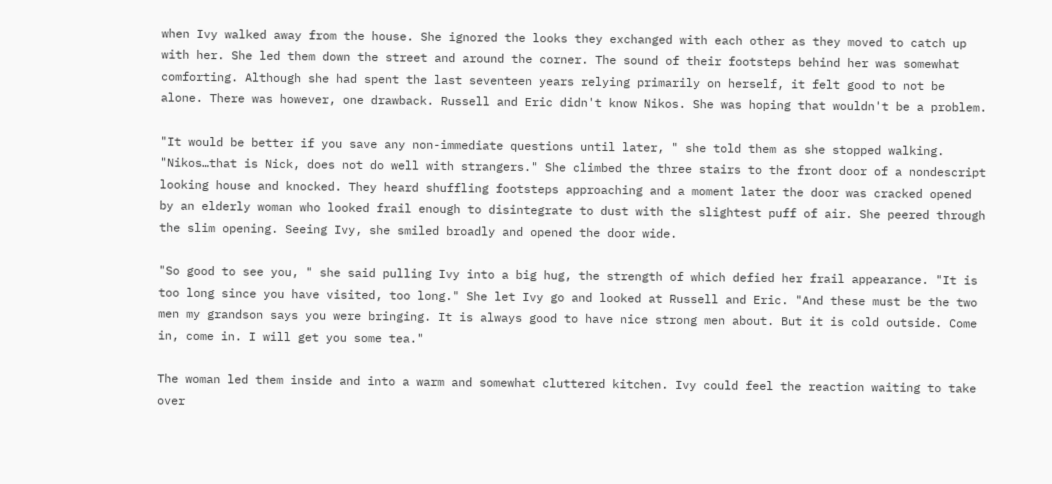when Ivy walked away from the house. She ignored the looks they exchanged with each other as they moved to catch up with her. She led them down the street and around the corner. The sound of their footsteps behind her was somewhat comforting. Although she had spent the last seventeen years relying primarily on herself, it felt good to not be alone. There was however, one drawback. Russell and Eric didn't know Nikos. She was hoping that wouldn't be a problem.

"It would be better if you save any non-immediate questions until later, " she told them as she stopped walking. "Nikos…that is Nick, does not do well with strangers." She climbed the three stairs to the front door of a nondescript looking house and knocked. They heard shuffling footsteps approaching and a moment later the door was cracked opened by an elderly woman who looked frail enough to disintegrate to dust with the slightest puff of air. She peered through the slim opening. Seeing Ivy, she smiled broadly and opened the door wide.

"So good to see you, " she said pulling Ivy into a big hug, the strength of which defied her frail appearance. "It is too long since you have visited, too long." She let Ivy go and looked at Russell and Eric. "And these must be the two men my grandson says you were bringing. It is always good to have nice strong men about. But it is cold outside. Come in, come in. I will get you some tea."

The woman led them inside and into a warm and somewhat cluttered kitchen. Ivy could feel the reaction waiting to take over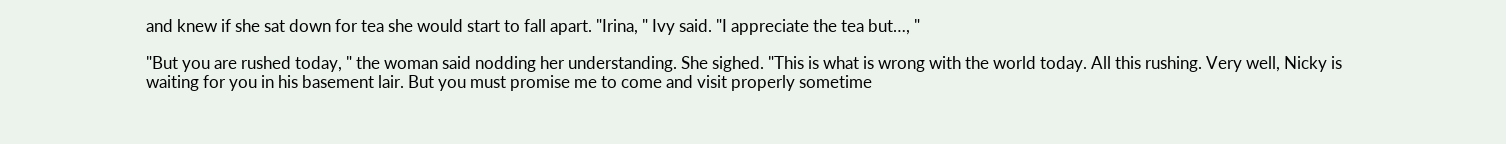and knew if she sat down for tea she would start to fall apart. "Irina, " Ivy said. "I appreciate the tea but…, "

"But you are rushed today, " the woman said nodding her understanding. She sighed. "This is what is wrong with the world today. All this rushing. Very well, Nicky is waiting for you in his basement lair. But you must promise me to come and visit properly sometime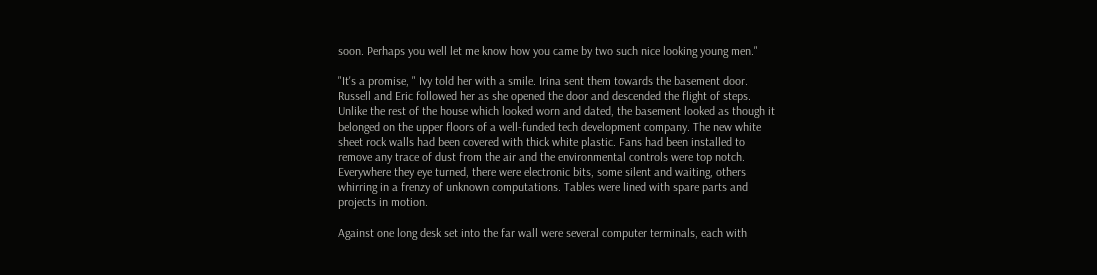soon. Perhaps you well let me know how you came by two such nice looking young men."

"It's a promise, " Ivy told her with a smile. Irina sent them towards the basement door. Russell and Eric followed her as she opened the door and descended the flight of steps. Unlike the rest of the house which looked worn and dated, the basement looked as though it belonged on the upper floors of a well-funded tech development company. The new white sheet rock walls had been covered with thick white plastic. Fans had been installed to remove any trace of dust from the air and the environmental controls were top notch. Everywhere they eye turned, there were electronic bits, some silent and waiting, others whirring in a frenzy of unknown computations. Tables were lined with spare parts and projects in motion.

Against one long desk set into the far wall were several computer terminals, each with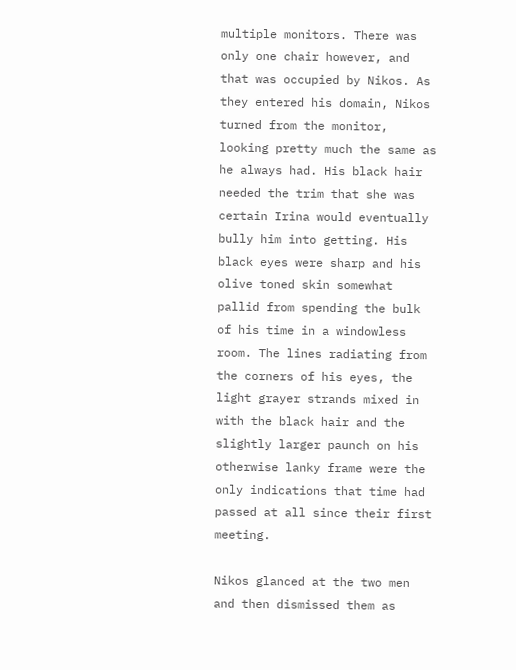multiple monitors. There was only one chair however, and that was occupied by Nikos. As they entered his domain, Nikos turned from the monitor, looking pretty much the same as he always had. His black hair needed the trim that she was certain Irina would eventually bully him into getting. His black eyes were sharp and his olive toned skin somewhat pallid from spending the bulk of his time in a windowless room. The lines radiating from the corners of his eyes, the light grayer strands mixed in with the black hair and the slightly larger paunch on his otherwise lanky frame were the only indications that time had passed at all since their first meeting.

Nikos glanced at the two men and then dismissed them as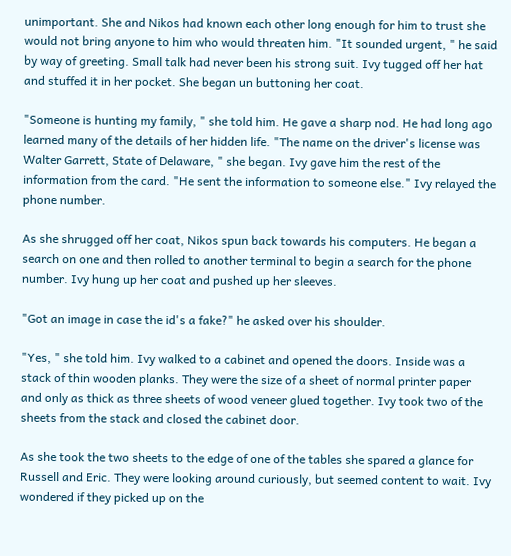unimportant. She and Nikos had known each other long enough for him to trust she would not bring anyone to him who would threaten him. "It sounded urgent, " he said by way of greeting. Small talk had never been his strong suit. Ivy tugged off her hat and stuffed it in her pocket. She began un buttoning her coat.

"Someone is hunting my family, " she told him. He gave a sharp nod. He had long ago learned many of the details of her hidden life. "The name on the driver's license was Walter Garrett, State of Delaware, " she began. Ivy gave him the rest of the information from the card. "He sent the information to someone else." Ivy relayed the phone number.

As she shrugged off her coat, Nikos spun back towards his computers. He began a search on one and then rolled to another terminal to begin a search for the phone number. Ivy hung up her coat and pushed up her sleeves.

"Got an image in case the id's a fake?" he asked over his shoulder.

"Yes, " she told him. Ivy walked to a cabinet and opened the doors. Inside was a stack of thin wooden planks. They were the size of a sheet of normal printer paper and only as thick as three sheets of wood veneer glued together. Ivy took two of the sheets from the stack and closed the cabinet door.

As she took the two sheets to the edge of one of the tables she spared a glance for Russell and Eric. They were looking around curiously, but seemed content to wait. Ivy wondered if they picked up on the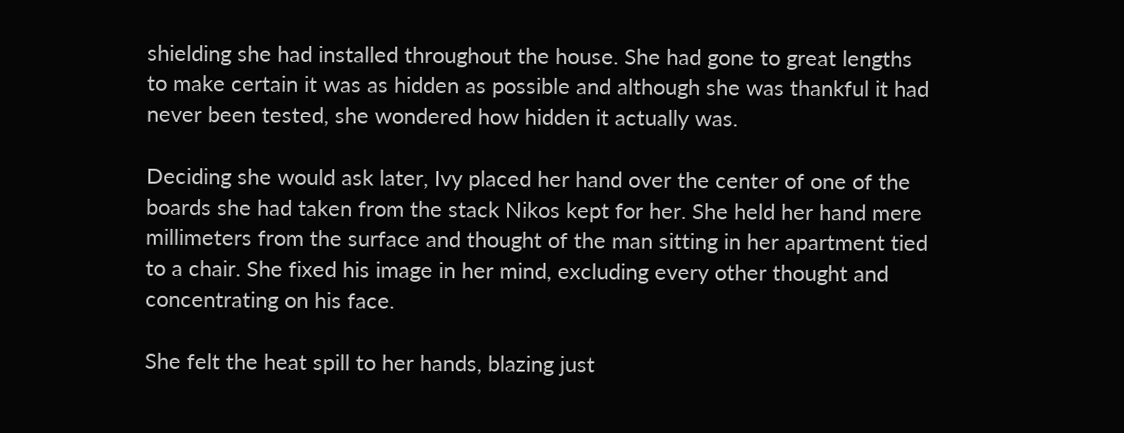shielding she had installed throughout the house. She had gone to great lengths to make certain it was as hidden as possible and although she was thankful it had never been tested, she wondered how hidden it actually was.

Deciding she would ask later, Ivy placed her hand over the center of one of the boards she had taken from the stack Nikos kept for her. She held her hand mere millimeters from the surface and thought of the man sitting in her apartment tied to a chair. She fixed his image in her mind, excluding every other thought and concentrating on his face.

She felt the heat spill to her hands, blazing just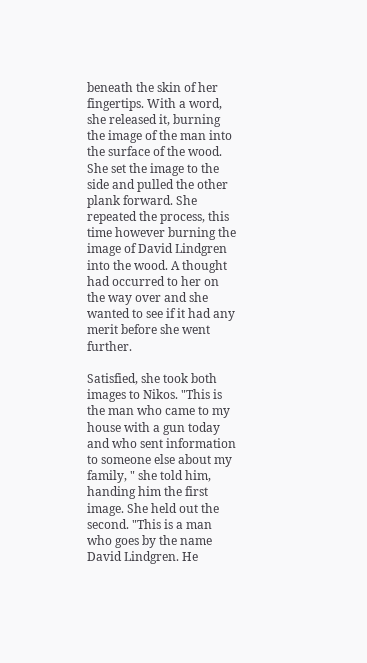beneath the skin of her fingertips. With a word, she released it, burning the image of the man into the surface of the wood. She set the image to the side and pulled the other plank forward. She repeated the process, this time however burning the image of David Lindgren into the wood. A thought had occurred to her on the way over and she wanted to see if it had any merit before she went further.

Satisfied, she took both images to Nikos. "This is the man who came to my house with a gun today and who sent information to someone else about my family, " she told him, handing him the first image. She held out the second. "This is a man who goes by the name David Lindgren. He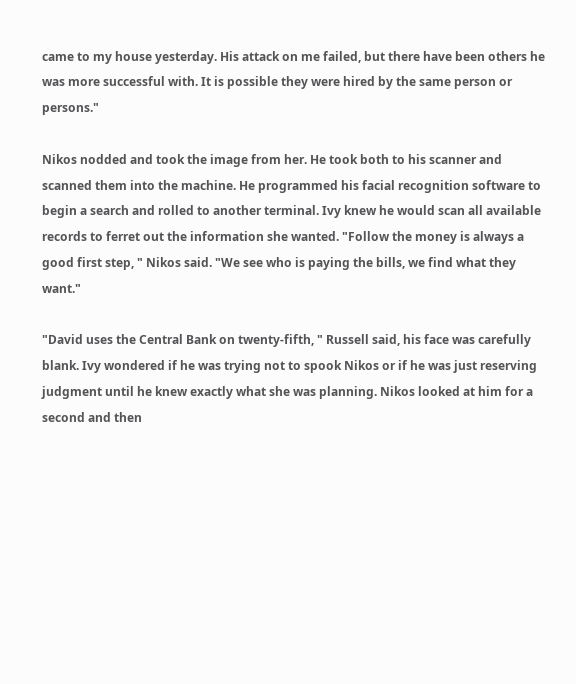came to my house yesterday. His attack on me failed, but there have been others he was more successful with. It is possible they were hired by the same person or persons."

Nikos nodded and took the image from her. He took both to his scanner and scanned them into the machine. He programmed his facial recognition software to begin a search and rolled to another terminal. Ivy knew he would scan all available records to ferret out the information she wanted. "Follow the money is always a good first step, " Nikos said. "We see who is paying the bills, we find what they want."

"David uses the Central Bank on twenty-fifth, " Russell said, his face was carefully blank. Ivy wondered if he was trying not to spook Nikos or if he was just reserving judgment until he knew exactly what she was planning. Nikos looked at him for a second and then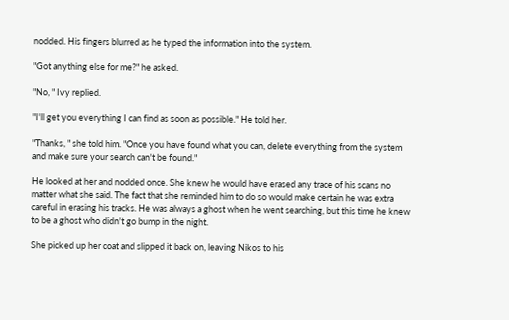nodded. His fingers blurred as he typed the information into the system.

"Got anything else for me?" he asked.

"No, " Ivy replied.

"I'll get you everything I can find as soon as possible." He told her.

"Thanks, " she told him. "Once you have found what you can, delete everything from the system and make sure your search can't be found."

He looked at her and nodded once. She knew he would have erased any trace of his scans no matter what she said. The fact that she reminded him to do so would make certain he was extra careful in erasing his tracks. He was always a ghost when he went searching, but this time he knew to be a ghost who didn't go bump in the night.

She picked up her coat and slipped it back on, leaving Nikos to his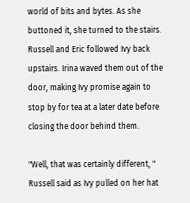world of bits and bytes. As she buttoned it, she turned to the stairs. Russell and Eric followed Ivy back upstairs. Irina waved them out of the door, making Ivy promise again to stop by for tea at a later date before closing the door behind them.

"Well, that was certainly different, " Russell said as Ivy pulled on her hat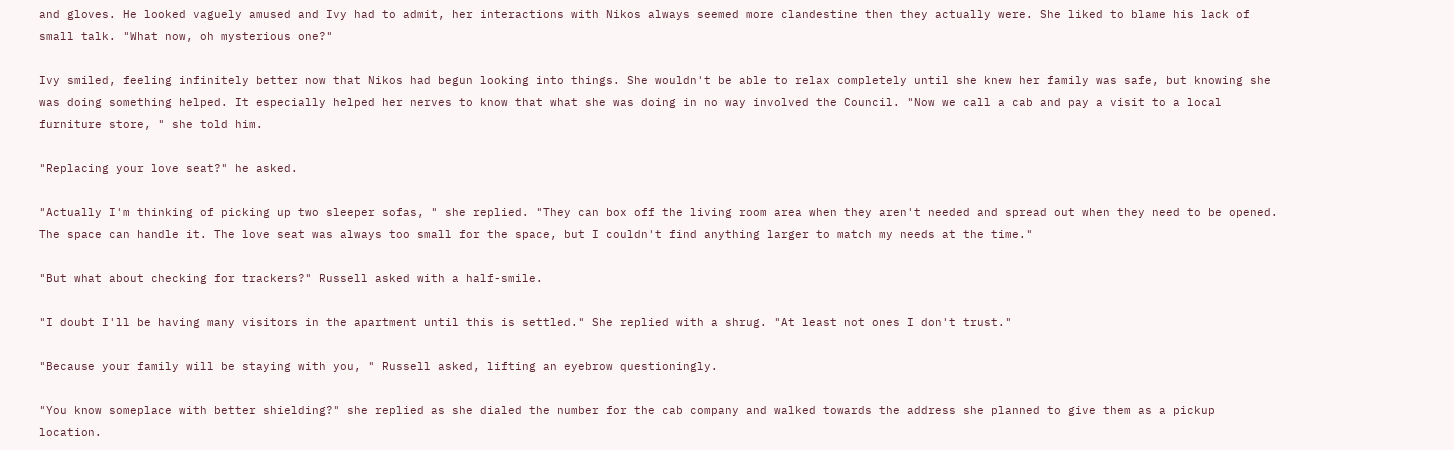and gloves. He looked vaguely amused and Ivy had to admit, her interactions with Nikos always seemed more clandestine then they actually were. She liked to blame his lack of small talk. "What now, oh mysterious one?"

Ivy smiled, feeling infinitely better now that Nikos had begun looking into things. She wouldn't be able to relax completely until she knew her family was safe, but knowing she was doing something helped. It especially helped her nerves to know that what she was doing in no way involved the Council. "Now we call a cab and pay a visit to a local furniture store, " she told him.

"Replacing your love seat?" he asked.

"Actually I'm thinking of picking up two sleeper sofas, " she replied. "They can box off the living room area when they aren't needed and spread out when they need to be opened. The space can handle it. The love seat was always too small for the space, but I couldn't find anything larger to match my needs at the time."

"But what about checking for trackers?" Russell asked with a half-smile.

"I doubt I'll be having many visitors in the apartment until this is settled." She replied with a shrug. "At least not ones I don't trust."

"Because your family will be staying with you, " Russell asked, lifting an eyebrow questioningly.

"You know someplace with better shielding?" she replied as she dialed the number for the cab company and walked towards the address she planned to give them as a pickup location.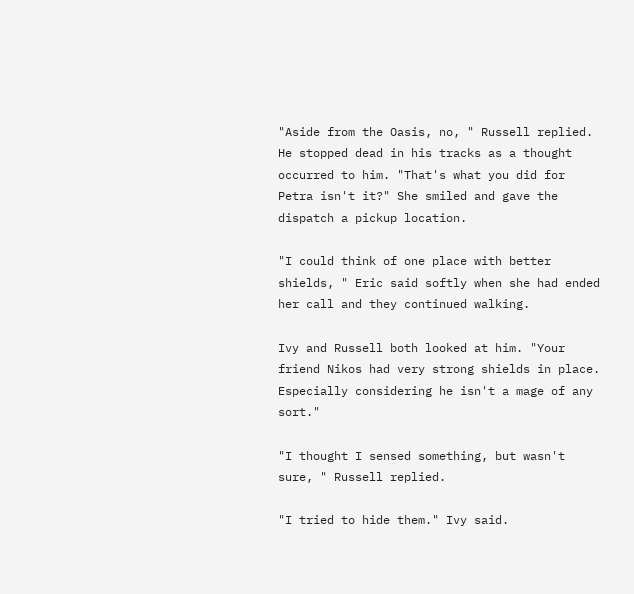"Aside from the Oasis, no, " Russell replied. He stopped dead in his tracks as a thought occurred to him. "That's what you did for Petra isn't it?" She smiled and gave the dispatch a pickup location.

"I could think of one place with better shields, " Eric said softly when she had ended her call and they continued walking.

Ivy and Russell both looked at him. "Your friend Nikos had very strong shields in place. Especially considering he isn't a mage of any sort."

"I thought I sensed something, but wasn't sure, " Russell replied.

"I tried to hide them." Ivy said.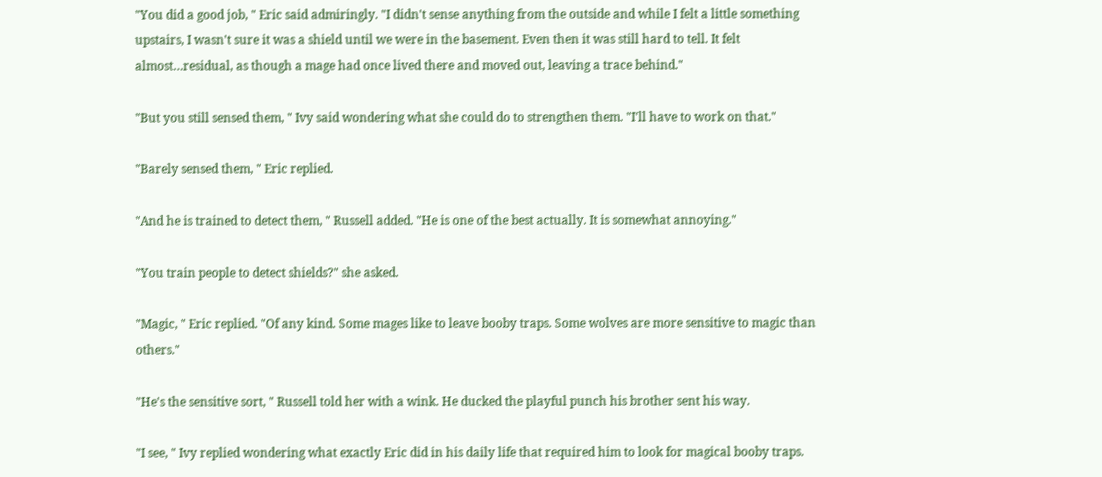"You did a good job, " Eric said admiringly. "I didn't sense anything from the outside and while I felt a little something upstairs, I wasn't sure it was a shield until we were in the basement. Even then it was still hard to tell. It felt almost…residual, as though a mage had once lived there and moved out, leaving a trace behind."

"But you still sensed them, " Ivy said wondering what she could do to strengthen them. "I'll have to work on that."

"Barely sensed them, " Eric replied.

"And he is trained to detect them, " Russell added. "He is one of the best actually. It is somewhat annoying."

"You train people to detect shields?" she asked.

"Magic, " Eric replied. "Of any kind. Some mages like to leave booby traps. Some wolves are more sensitive to magic than others."

"He's the sensitive sort, " Russell told her with a wink. He ducked the playful punch his brother sent his way.

"I see, " Ivy replied wondering what exactly Eric did in his daily life that required him to look for magical booby traps.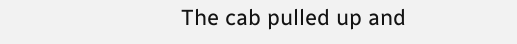The cab pulled up and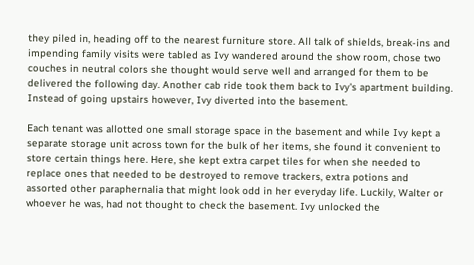they piled in, heading off to the nearest furniture store. All talk of shields, break-ins and impending family visits were tabled as Ivy wandered around the show room, chose two couches in neutral colors she thought would serve well and arranged for them to be delivered the following day. Another cab ride took them back to Ivy's apartment building. Instead of going upstairs however, Ivy diverted into the basement.

Each tenant was allotted one small storage space in the basement and while Ivy kept a separate storage unit across town for the bulk of her items, she found it convenient to store certain things here. Here, she kept extra carpet tiles for when she needed to replace ones that needed to be destroyed to remove trackers, extra potions and assorted other paraphernalia that might look odd in her everyday life. Luckily, Walter or whoever he was, had not thought to check the basement. Ivy unlocked the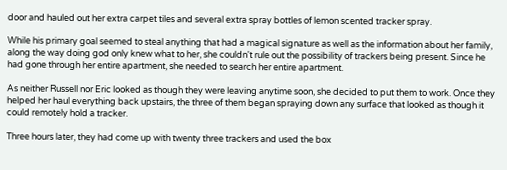door and hauled out her extra carpet tiles and several extra spray bottles of lemon scented tracker spray.

While his primary goal seemed to steal anything that had a magical signature as well as the information about her family, along the way doing god only knew what to her, she couldn't rule out the possibility of trackers being present. Since he had gone through her entire apartment, she needed to search her entire apartment.

As neither Russell nor Eric looked as though they were leaving anytime soon, she decided to put them to work. Once they helped her haul everything back upstairs, the three of them began spraying down any surface that looked as though it could remotely hold a tracker.

Three hours later, they had come up with twenty three trackers and used the box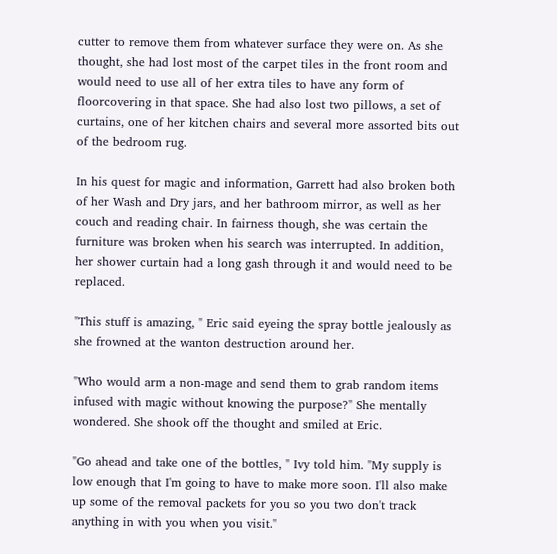cutter to remove them from whatever surface they were on. As she thought, she had lost most of the carpet tiles in the front room and would need to use all of her extra tiles to have any form of floorcovering in that space. She had also lost two pillows, a set of curtains, one of her kitchen chairs and several more assorted bits out of the bedroom rug.

In his quest for magic and information, Garrett had also broken both of her Wash and Dry jars, and her bathroom mirror, as well as her couch and reading chair. In fairness though, she was certain the furniture was broken when his search was interrupted. In addition, her shower curtain had a long gash through it and would need to be replaced.

"This stuff is amazing, " Eric said eyeing the spray bottle jealously as she frowned at the wanton destruction around her.

"Who would arm a non-mage and send them to grab random items infused with magic without knowing the purpose?" She mentally wondered. She shook off the thought and smiled at Eric.

"Go ahead and take one of the bottles, " Ivy told him. "My supply is low enough that I'm going to have to make more soon. I'll also make up some of the removal packets for you so you two don't track anything in with you when you visit."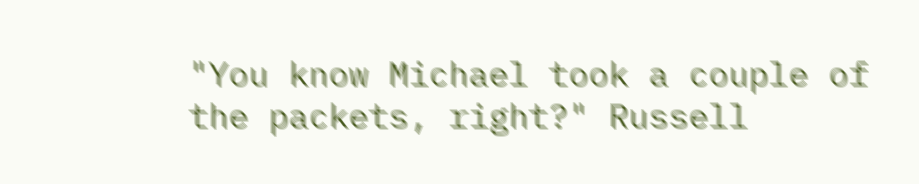"You know Michael took a couple of the packets, right?" Russell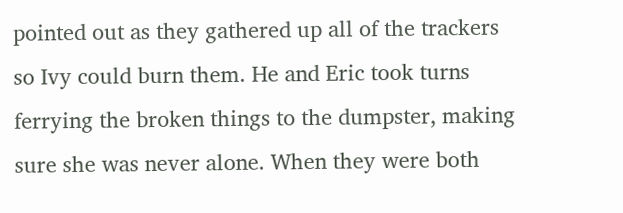pointed out as they gathered up all of the trackers so Ivy could burn them. He and Eric took turns ferrying the broken things to the dumpster, making sure she was never alone. When they were both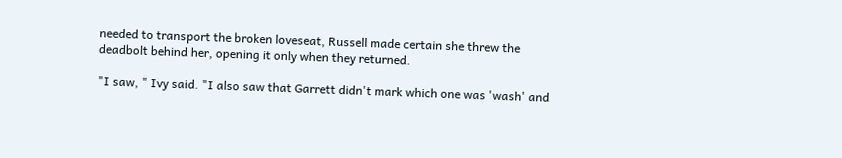needed to transport the broken loveseat, Russell made certain she threw the deadbolt behind her, opening it only when they returned.

"I saw, " Ivy said. "I also saw that Garrett didn't mark which one was 'wash' and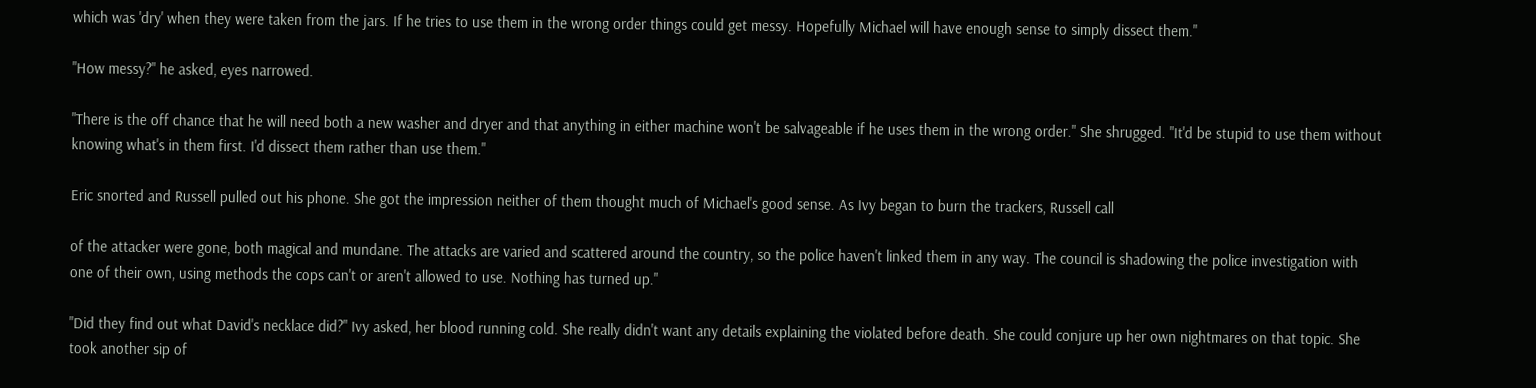which was 'dry' when they were taken from the jars. If he tries to use them in the wrong order things could get messy. Hopefully Michael will have enough sense to simply dissect them."

"How messy?" he asked, eyes narrowed.

"There is the off chance that he will need both a new washer and dryer and that anything in either machine won't be salvageable if he uses them in the wrong order." She shrugged. "It'd be stupid to use them without knowing what's in them first. I'd dissect them rather than use them."

Eric snorted and Russell pulled out his phone. She got the impression neither of them thought much of Michael's good sense. As Ivy began to burn the trackers, Russell call

of the attacker were gone, both magical and mundane. The attacks are varied and scattered around the country, so the police haven't linked them in any way. The council is shadowing the police investigation with one of their own, using methods the cops can't or aren't allowed to use. Nothing has turned up."

"Did they find out what David's necklace did?" Ivy asked, her blood running cold. She really didn't want any details explaining the violated before death. She could conjure up her own nightmares on that topic. She took another sip of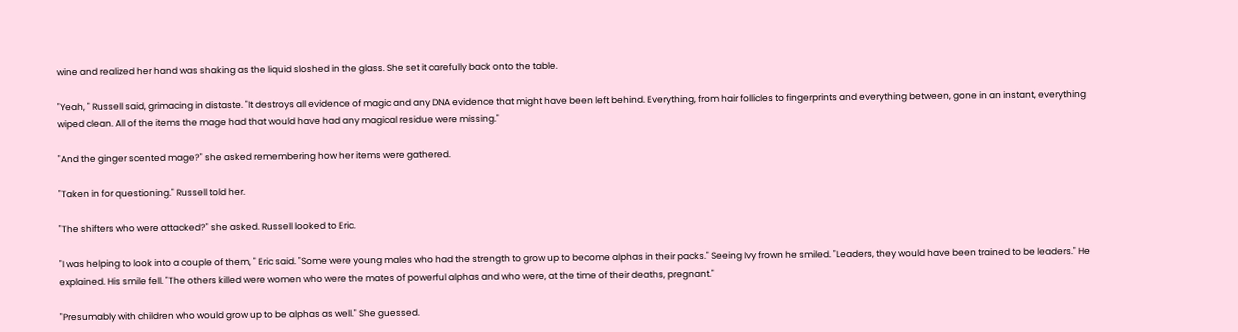wine and realized her hand was shaking as the liquid sloshed in the glass. She set it carefully back onto the table.

"Yeah, " Russell said, grimacing in distaste. "It destroys all evidence of magic and any DNA evidence that might have been left behind. Everything, from hair follicles to fingerprints and everything between, gone in an instant, everything wiped clean. All of the items the mage had that would have had any magical residue were missing."

"And the ginger scented mage?" she asked remembering how her items were gathered.

"Taken in for questioning." Russell told her.

"The shifters who were attacked?" she asked. Russell looked to Eric.

"I was helping to look into a couple of them, " Eric said. "Some were young males who had the strength to grow up to become alphas in their packs." Seeing Ivy frown he smiled. "Leaders, they would have been trained to be leaders." He explained. His smile fell. "The others killed were women who were the mates of powerful alphas and who were, at the time of their deaths, pregnant."

"Presumably with children who would grow up to be alphas as well." She guessed.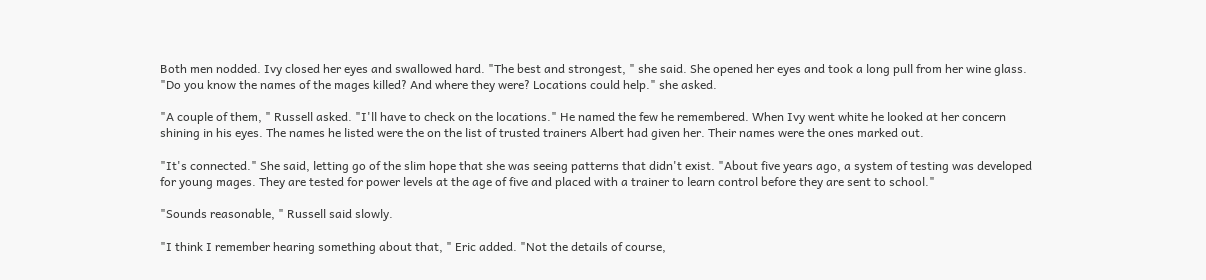Both men nodded. Ivy closed her eyes and swallowed hard. "The best and strongest, " she said. She opened her eyes and took a long pull from her wine glass. "Do you know the names of the mages killed? And where they were? Locations could help." she asked.

"A couple of them, " Russell asked. "I'll have to check on the locations." He named the few he remembered. When Ivy went white he looked at her concern shining in his eyes. The names he listed were the on the list of trusted trainers Albert had given her. Their names were the ones marked out.

"It's connected." She said, letting go of the slim hope that she was seeing patterns that didn't exist. "About five years ago, a system of testing was developed for young mages. They are tested for power levels at the age of five and placed with a trainer to learn control before they are sent to school."

"Sounds reasonable, " Russell said slowly.

"I think I remember hearing something about that, " Eric added. "Not the details of course,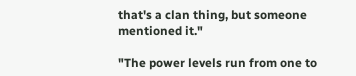that's a clan thing, but someone mentioned it."

"The power levels run from one to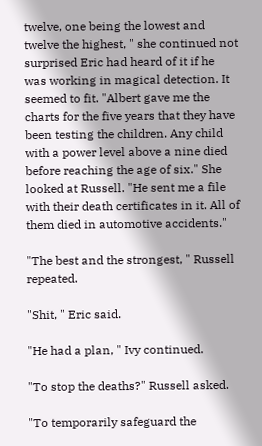twelve, one being the lowest and twelve the highest, " she continued not surprised Eric had heard of it if he was working in magical detection. It seemed to fit. "Albert gave me the charts for the five years that they have been testing the children. Any child with a power level above a nine died before reaching the age of six." She looked at Russell. "He sent me a file with their death certificates in it. All of them died in automotive accidents."

"The best and the strongest, " Russell repeated.

"Shit, " Eric said.

"He had a plan, " Ivy continued.

"To stop the deaths?" Russell asked.

"To temporarily safeguard the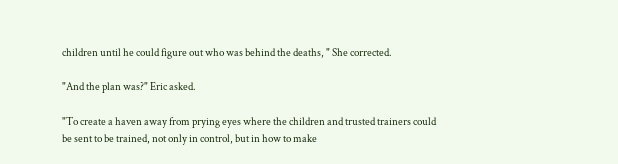children until he could figure out who was behind the deaths, " She corrected.

"And the plan was?" Eric asked.

"To create a haven away from prying eyes where the children and trusted trainers could be sent to be trained, not only in control, but in how to make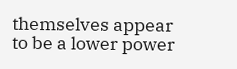themselves appear to be a lower power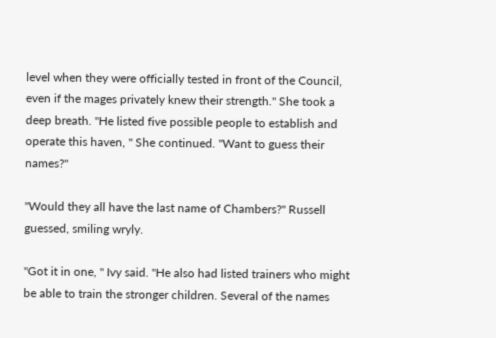level when they were officially tested in front of the Council, even if the mages privately knew their strength." She took a deep breath. "He listed five possible people to establish and operate this haven, " She continued. "Want to guess their names?"

"Would they all have the last name of Chambers?" Russell guessed, smiling wryly.

"Got it in one, " Ivy said. "He also had listed trainers who might be able to train the stronger children. Several of the names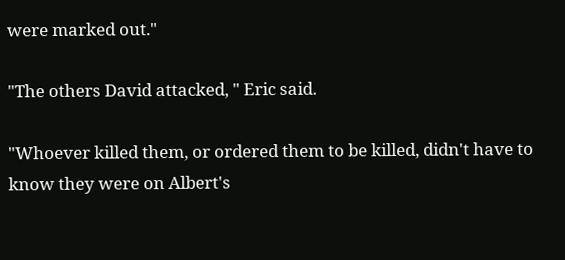were marked out."

"The others David attacked, " Eric said.

"Whoever killed them, or ordered them to be killed, didn't have to know they were on Albert's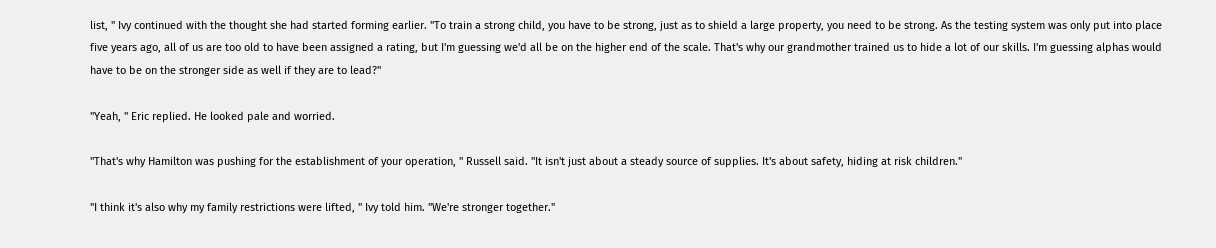list, " Ivy continued with the thought she had started forming earlier. "To train a strong child, you have to be strong, just as to shield a large property, you need to be strong. As the testing system was only put into place five years ago, all of us are too old to have been assigned a rating, but I'm guessing we'd all be on the higher end of the scale. That's why our grandmother trained us to hide a lot of our skills. I'm guessing alphas would have to be on the stronger side as well if they are to lead?"

"Yeah, " Eric replied. He looked pale and worried.

"That's why Hamilton was pushing for the establishment of your operation, " Russell said. "It isn't just about a steady source of supplies. It's about safety, hiding at risk children."

"I think it's also why my family restrictions were lifted, " Ivy told him. "We're stronger together."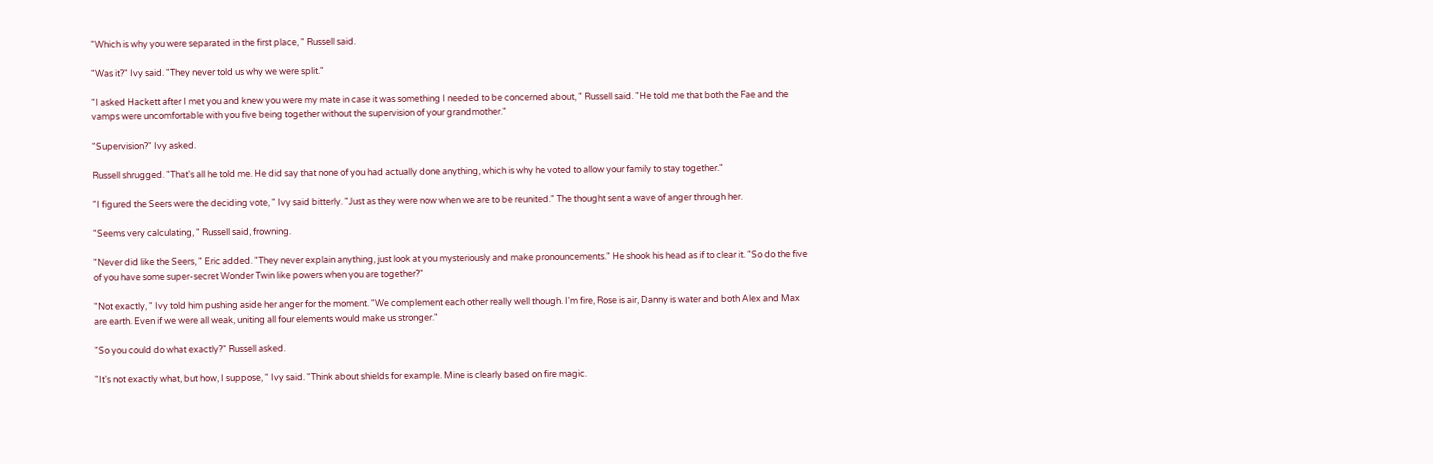"Which is why you were separated in the first place, " Russell said.

"Was it?" Ivy said. "They never told us why we were split."

"I asked Hackett after I met you and knew you were my mate in case it was something I needed to be concerned about, " Russell said. "He told me that both the Fae and the vamps were uncomfortable with you five being together without the supervision of your grandmother."

"Supervision?" Ivy asked.

Russell shrugged. "That's all he told me. He did say that none of you had actually done anything, which is why he voted to allow your family to stay together."

"I figured the Seers were the deciding vote, " Ivy said bitterly. "Just as they were now when we are to be reunited." The thought sent a wave of anger through her.

"Seems very calculating, " Russell said, frowning.

"Never did like the Seers, " Eric added. "They never explain anything, just look at you mysteriously and make pronouncements." He shook his head as if to clear it. "So do the five of you have some super-secret Wonder Twin like powers when you are together?"

"Not exactly, " Ivy told him pushing aside her anger for the moment. "We complement each other really well though. I'm fire, Rose is air, Danny is water and both Alex and Max are earth. Even if we were all weak, uniting all four elements would make us stronger."

"So you could do what exactly?" Russell asked.

"It's not exactly what, but how, I suppose, " Ivy said. "Think about shields for example. Mine is clearly based on fire magic.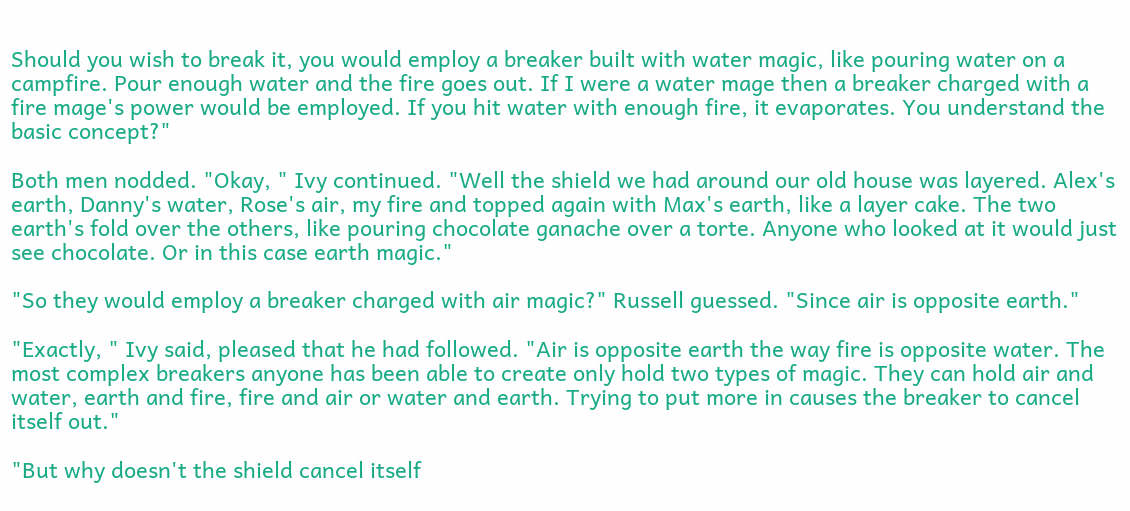Should you wish to break it, you would employ a breaker built with water magic, like pouring water on a campfire. Pour enough water and the fire goes out. If I were a water mage then a breaker charged with a fire mage's power would be employed. If you hit water with enough fire, it evaporates. You understand the basic concept?"

Both men nodded. "Okay, " Ivy continued. "Well the shield we had around our old house was layered. Alex's earth, Danny's water, Rose's air, my fire and topped again with Max's earth, like a layer cake. The two earth's fold over the others, like pouring chocolate ganache over a torte. Anyone who looked at it would just see chocolate. Or in this case earth magic."

"So they would employ a breaker charged with air magic?" Russell guessed. "Since air is opposite earth."

"Exactly, " Ivy said, pleased that he had followed. "Air is opposite earth the way fire is opposite water. The most complex breakers anyone has been able to create only hold two types of magic. They can hold air and water, earth and fire, fire and air or water and earth. Trying to put more in causes the breaker to cancel itself out."

"But why doesn't the shield cancel itself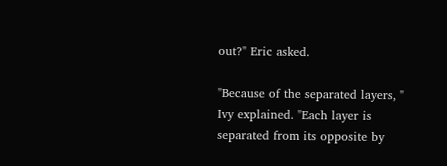out?" Eric asked.

"Because of the separated layers, " Ivy explained. "Each layer is separated from its opposite by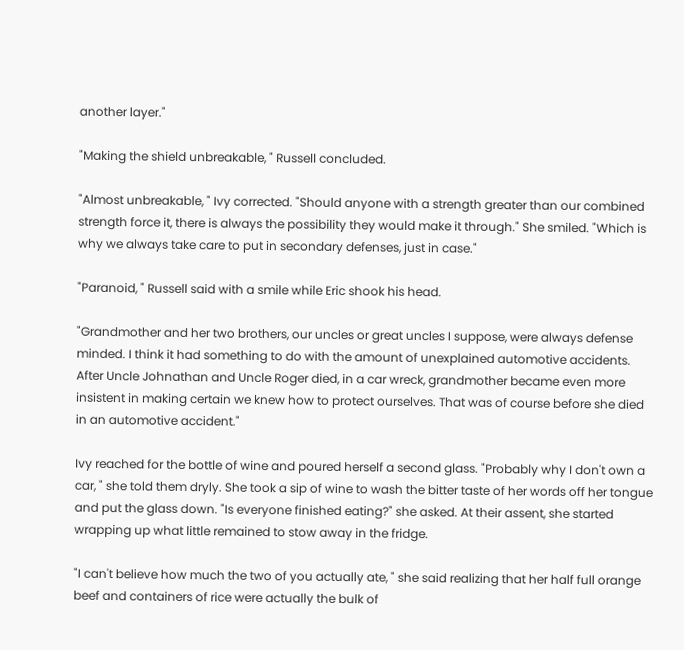another layer."

"Making the shield unbreakable, " Russell concluded.

"Almost unbreakable, " Ivy corrected. "Should anyone with a strength greater than our combined strength force it, there is always the possibility they would make it through." She smiled. "Which is why we always take care to put in secondary defenses, just in case."

"Paranoid, " Russell said with a smile while Eric shook his head.

"Grandmother and her two brothers, our uncles or great uncles I suppose, were always defense minded. I think it had something to do with the amount of unexplained automotive accidents. After Uncle Johnathan and Uncle Roger died, in a car wreck, grandmother became even more insistent in making certain we knew how to protect ourselves. That was of course before she died in an automotive accident."

Ivy reached for the bottle of wine and poured herself a second glass. "Probably why I don't own a car, " she told them dryly. She took a sip of wine to wash the bitter taste of her words off her tongue and put the glass down. "Is everyone finished eating?" she asked. At their assent, she started wrapping up what little remained to stow away in the fridge.

"I can't believe how much the two of you actually ate, " she said realizing that her half full orange beef and containers of rice were actually the bulk of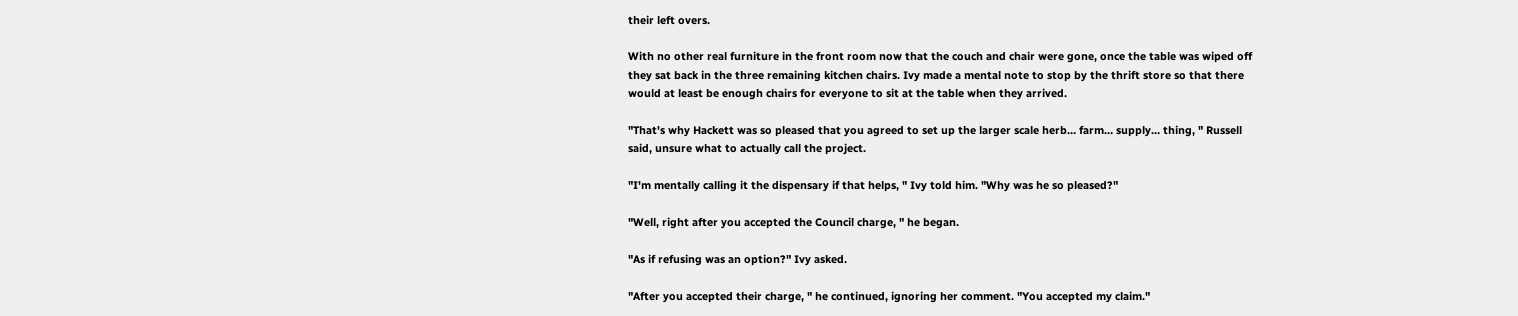their left overs.

With no other real furniture in the front room now that the couch and chair were gone, once the table was wiped off they sat back in the three remaining kitchen chairs. Ivy made a mental note to stop by the thrift store so that there would at least be enough chairs for everyone to sit at the table when they arrived.

"That's why Hackett was so pleased that you agreed to set up the larger scale herb… farm… supply… thing, " Russell said, unsure what to actually call the project.

"I'm mentally calling it the dispensary if that helps, " Ivy told him. "Why was he so pleased?"

"Well, right after you accepted the Council charge, " he began.

"As if refusing was an option?" Ivy asked.

"After you accepted their charge, " he continued, ignoring her comment. "You accepted my claim."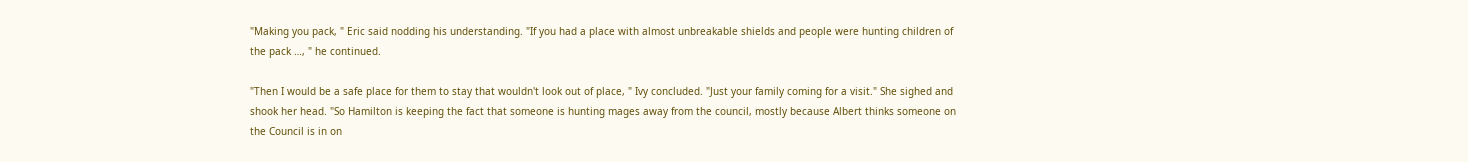"Making you pack, " Eric said nodding his understanding. "If you had a place with almost unbreakable shields and people were hunting children of the pack …, " he continued.

"Then I would be a safe place for them to stay that wouldn't look out of place, " Ivy concluded. "Just your family coming for a visit." She sighed and shook her head. "So Hamilton is keeping the fact that someone is hunting mages away from the council, mostly because Albert thinks someone on the Council is in on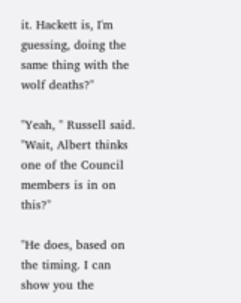it. Hackett is, I'm guessing, doing the same thing with the wolf deaths?"

"Yeah, " Russell said. "Wait, Albert thinks one of the Council members is in on this?"

"He does, based on the timing. I can show you the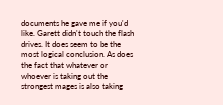documents he gave me if you'd like. Garett didn't touch the flash drives. It does seem to be the most logical conclusion. As does the fact that whatever or whoever is taking out the strongest mages is also taking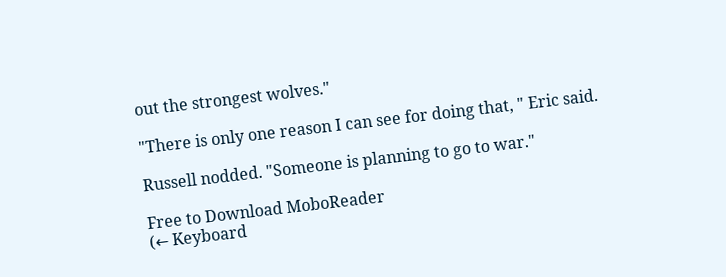out the strongest wolves."

"There is only one reason I can see for doing that, " Eric said.

Russell nodded. "Someone is planning to go to war."

Free to Download MoboReader
(← Keyboard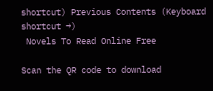shortcut) Previous Contents (Keyboard shortcut →)
 Novels To Read Online Free

Scan the QR code to download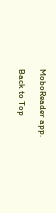MoboReader app.

Back to Top